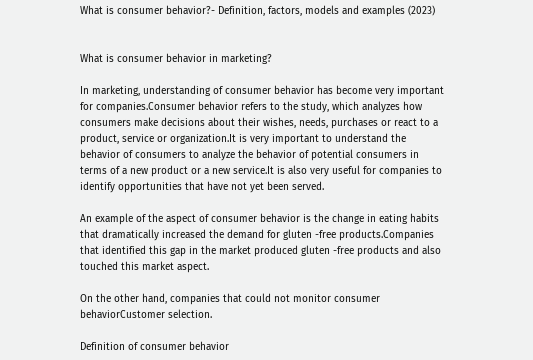What is consumer behavior?- Definition, factors, models and examples (2023)


What is consumer behavior in marketing?

In marketing, understanding of consumer behavior has become very important for companies.Consumer behavior refers to the study, which analyzes how consumers make decisions about their wishes, needs, purchases or react to a product, service or organization.It is very important to understand the behavior of consumers to analyze the behavior of potential consumers in terms of a new product or a new service.It is also very useful for companies to identify opportunities that have not yet been served.

An example of the aspect of consumer behavior is the change in eating habits that dramatically increased the demand for gluten -free products.Companies that identified this gap in the market produced gluten -free products and also touched this market aspect.

On the other hand, companies that could not monitor consumer behaviorCustomer selection.

Definition of consumer behavior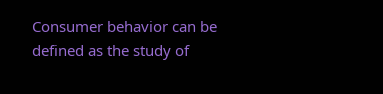Consumer behavior can be defined as the study of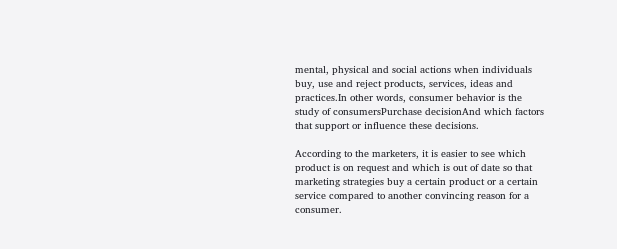mental, physical and social actions when individuals buy, use and reject products, services, ideas and practices.In other words, consumer behavior is the study of consumersPurchase decisionAnd which factors that support or influence these decisions.

According to the marketers, it is easier to see which product is on request and which is out of date so that marketing strategies buy a certain product or a certain service compared to another convincing reason for a consumer.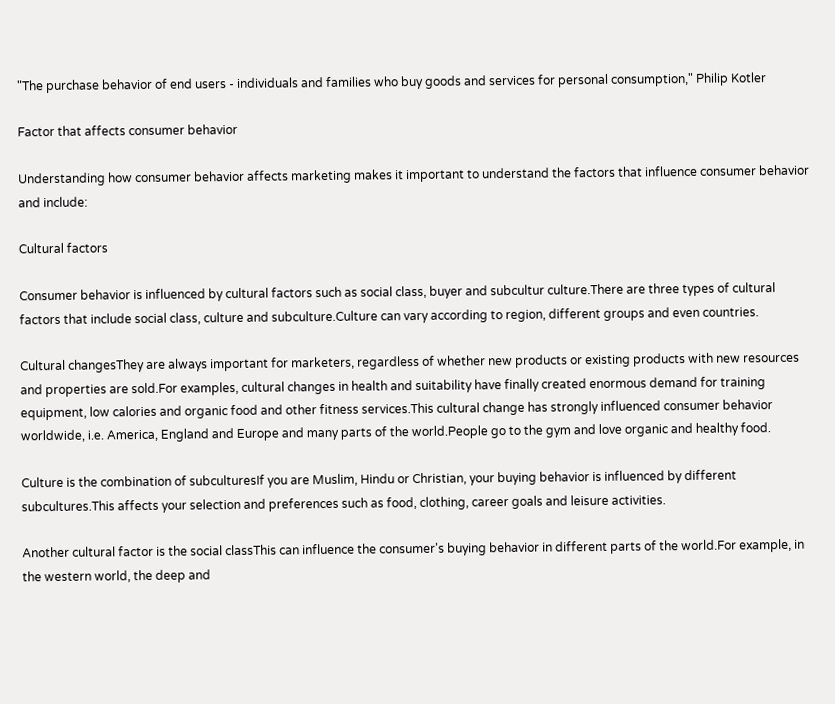"The purchase behavior of end users - individuals and families who buy goods and services for personal consumption," Philip Kotler

Factor that affects consumer behavior

Understanding how consumer behavior affects marketing makes it important to understand the factors that influence consumer behavior and include:

Cultural factors

Consumer behavior is influenced by cultural factors such as social class, buyer and subcultur culture.There are three types of cultural factors that include social class, culture and subculture.Culture can vary according to region, different groups and even countries.

Cultural changesThey are always important for marketers, regardless of whether new products or existing products with new resources and properties are sold.For examples, cultural changes in health and suitability have finally created enormous demand for training equipment, low calories and organic food and other fitness services.This cultural change has strongly influenced consumer behavior worldwide, i.e. America, England and Europe and many parts of the world.People go to the gym and love organic and healthy food.

Culture is the combination of subculturesIf you are Muslim, Hindu or Christian, your buying behavior is influenced by different subcultures.This affects your selection and preferences such as food, clothing, career goals and leisure activities.

Another cultural factor is the social classThis can influence the consumer's buying behavior in different parts of the world.For example, in the western world, the deep and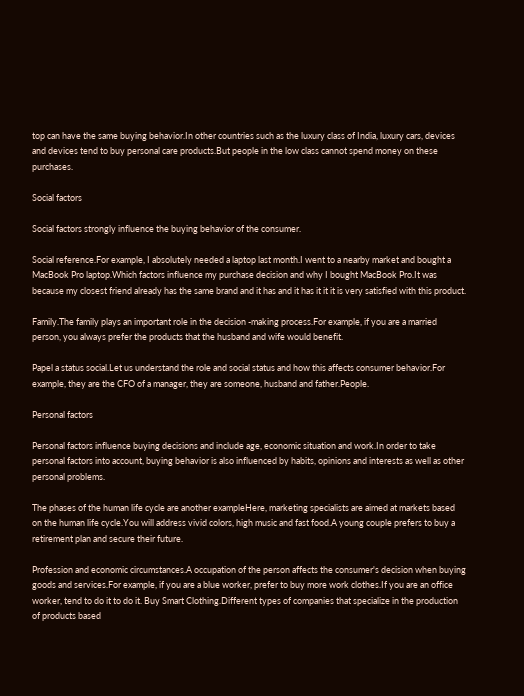top can have the same buying behavior.In other countries such as the luxury class of India, luxury cars, devices and devices tend to buy personal care products.But people in the low class cannot spend money on these purchases.

Social factors

Social factors strongly influence the buying behavior of the consumer.

Social reference.For example, I absolutely needed a laptop last month.I went to a nearby market and bought a MacBook Pro laptop.Which factors influence my purchase decision and why I bought MacBook Pro.It was because my closest friend already has the same brand and it has and it has it it it is very satisfied with this product.

Family.The family plays an important role in the decision -making process.For example, if you are a married person, you always prefer the products that the husband and wife would benefit.

Papel a status social.Let us understand the role and social status and how this affects consumer behavior.For example, they are the CFO of a manager, they are someone, husband and father.People.

Personal factors

Personal factors influence buying decisions and include age, economic situation and work.In order to take personal factors into account, buying behavior is also influenced by habits, opinions and interests as well as other personal problems.

The phases of the human life cycle are another exampleHere, marketing specialists are aimed at markets based on the human life cycle.You will address vivid colors, high music and fast food.A young couple prefers to buy a retirement plan and secure their future.

Profession and economic circumstances.A occupation of the person affects the consumer's decision when buying goods and services.For example, if you are a blue worker, prefer to buy more work clothes.If you are an office worker, tend to do it to do it. Buy Smart Clothing.Different types of companies that specialize in the production of products based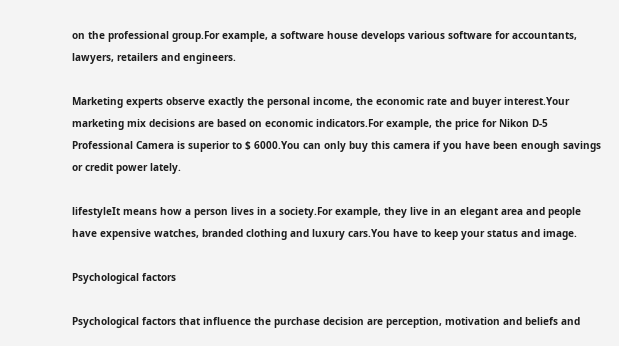on the professional group.For example, a software house develops various software for accountants, lawyers, retailers and engineers.

Marketing experts observe exactly the personal income, the economic rate and buyer interest.Your marketing mix decisions are based on economic indicators.For example, the price for Nikon D-5 Professional Camera is superior to $ 6000.You can only buy this camera if you have been enough savings or credit power lately.

lifestyleIt means how a person lives in a society.For example, they live in an elegant area and people have expensive watches, branded clothing and luxury cars.You have to keep your status and image.

Psychological factors

Psychological factors that influence the purchase decision are perception, motivation and beliefs and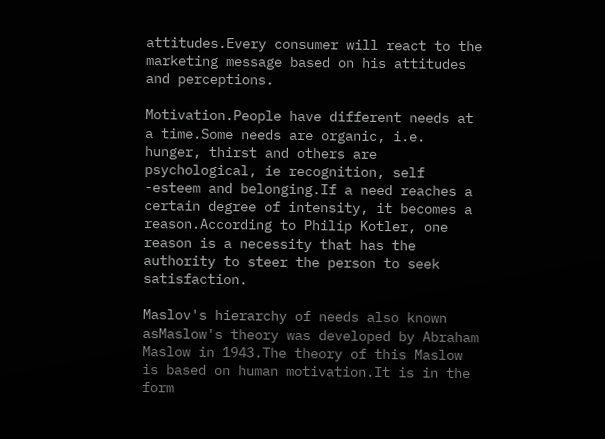attitudes.Every consumer will react to the marketing message based on his attitudes and perceptions.

Motivation.People have different needs at a time.Some needs are organic, i.e. hunger, thirst and others are psychological, ie recognition, self -esteem and belonging.If a need reaches a certain degree of intensity, it becomes a reason.According to Philip Kotler, one reason is a necessity that has the authority to steer the person to seek satisfaction.

Maslov's hierarchy of needs also known asMaslow's theory was developed by Abraham Maslow in 1943.The theory of this Maslow is based on human motivation.It is in the form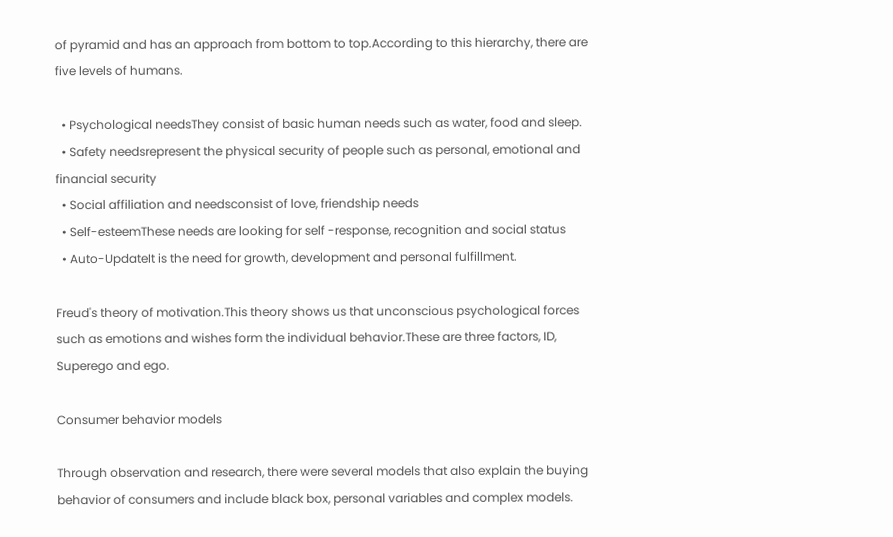of pyramid and has an approach from bottom to top.According to this hierarchy, there are five levels of humans.

  • Psychological needsThey consist of basic human needs such as water, food and sleep.
  • Safety needsrepresent the physical security of people such as personal, emotional and financial security
  • Social affiliation and needsconsist of love, friendship needs
  • Self-esteemThese needs are looking for self -response, recognition and social status
  • Auto-UpdateIt is the need for growth, development and personal fulfillment.

Freud's theory of motivation.This theory shows us that unconscious psychological forces such as emotions and wishes form the individual behavior.These are three factors, ID, Superego and ego.

Consumer behavior models

Through observation and research, there were several models that also explain the buying behavior of consumers and include black box, personal variables and complex models.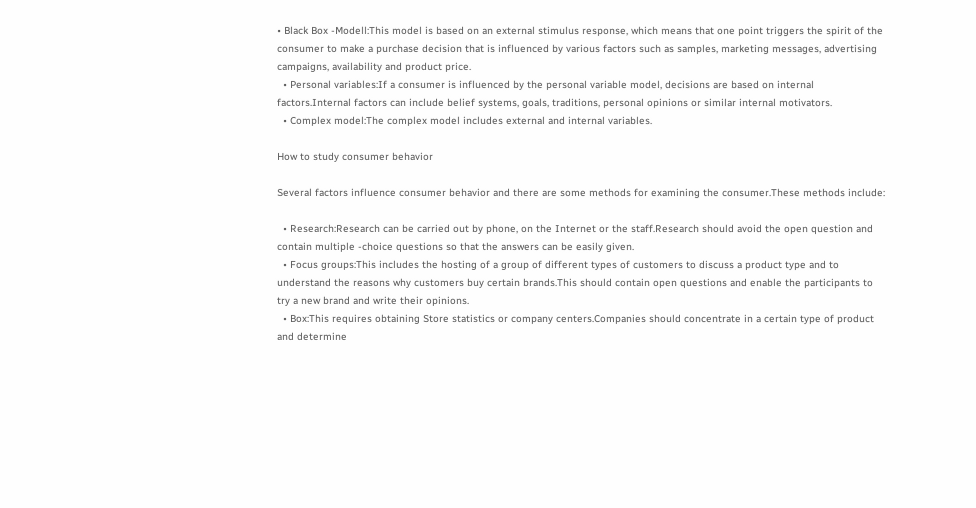• Black Box -Modell:This model is based on an external stimulus response, which means that one point triggers the spirit of the consumer to make a purchase decision that is influenced by various factors such as samples, marketing messages, advertising campaigns, availability and product price.
  • Personal variables:If a consumer is influenced by the personal variable model, decisions are based on internal factors.Internal factors can include belief systems, goals, traditions, personal opinions or similar internal motivators.
  • Complex model:The complex model includes external and internal variables.

How to study consumer behavior

Several factors influence consumer behavior and there are some methods for examining the consumer.These methods include:

  • Research:Research can be carried out by phone, on the Internet or the staff.Research should avoid the open question and contain multiple -choice questions so that the answers can be easily given.
  • Focus groups:This includes the hosting of a group of different types of customers to discuss a product type and to understand the reasons why customers buy certain brands.This should contain open questions and enable the participants to try a new brand and write their opinions.
  • Box:This requires obtaining Store statistics or company centers.Companies should concentrate in a certain type of product and determine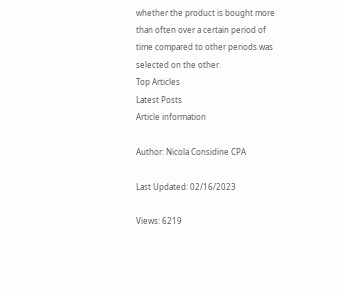whether the product is bought more than often over a certain period of time compared to other periods.was selected on the other.
Top Articles
Latest Posts
Article information

Author: Nicola Considine CPA

Last Updated: 02/16/2023

Views: 6219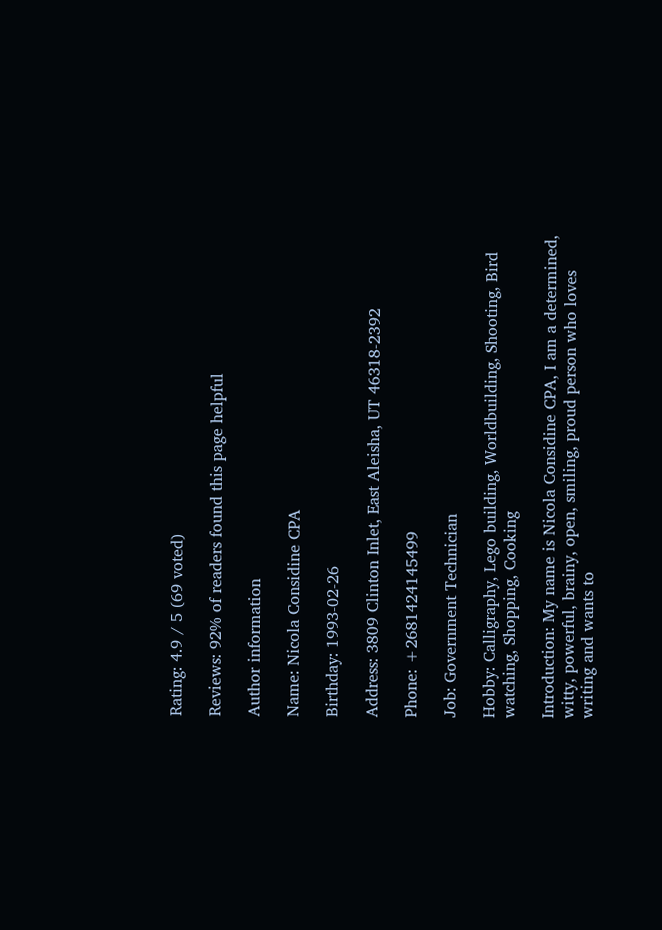Rating: 4.9 / 5 (69 voted)

Reviews: 92% of readers found this page helpful

Author information

Name: Nicola Considine CPA

Birthday: 1993-02-26

Address: 3809 Clinton Inlet, East Aleisha, UT 46318-2392

Phone: +2681424145499

Job: Government Technician

Hobby: Calligraphy, Lego building, Worldbuilding, Shooting, Bird watching, Shopping, Cooking

Introduction: My name is Nicola Considine CPA, I am a determined, witty, powerful, brainy, open, smiling, proud person who loves writing and wants to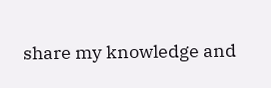share my knowledge and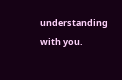understanding with you.